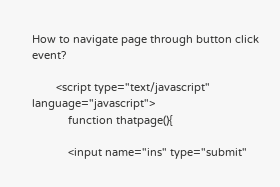How to navigate page through button click event?

        <script type="text/javascript" language="javascript">
            function thatpage(){

            <input name="ins" type="submit"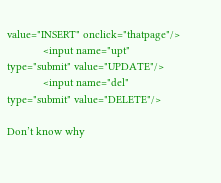value="INSERT" onclick="thatpage"/>
            <input name="upt" type="submit" value="UPDATE"/>
            <input name="del" type="submit" value="DELETE"/>

Don’t know why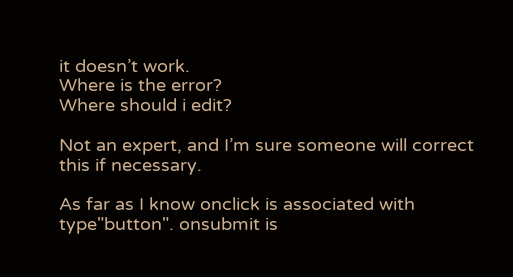it doesn’t work.
Where is the error?
Where should i edit?

Not an expert, and I’m sure someone will correct this if necessary.

As far as I know onclick is associated with type"button". onsubmit is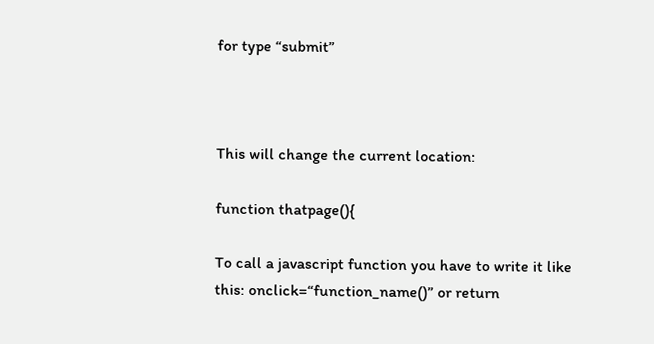for type “submit”



This will change the current location:

function thatpage(){

To call a javascript function you have to write it like this: onclick=“function_name()” or return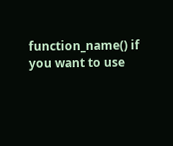function_name() if you want to use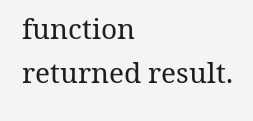function returned result.